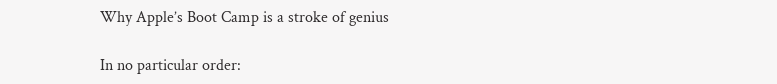Why Apple’s Boot Camp is a stroke of genius

In no particular order: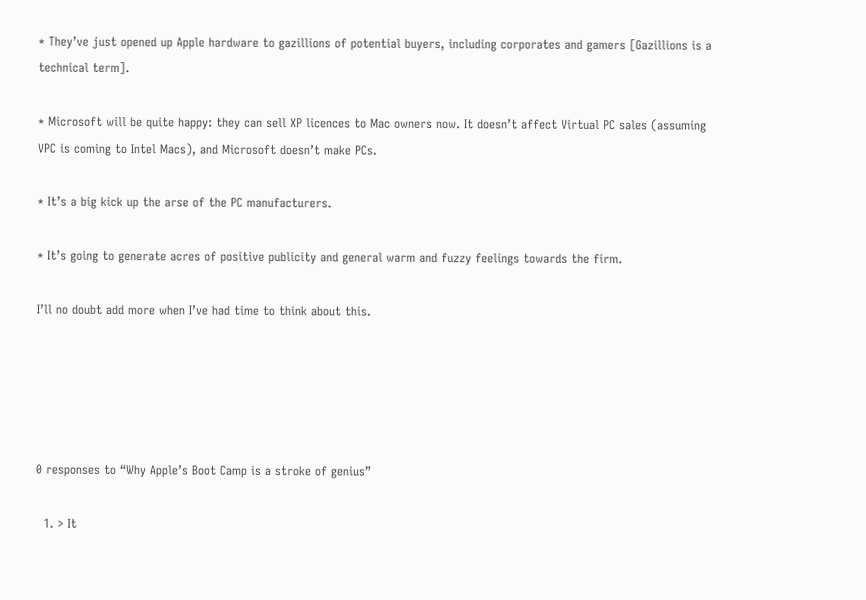* They’ve just opened up Apple hardware to gazillions of potential buyers, including corporates and gamers [Gazillions is a technical term].

* Microsoft will be quite happy: they can sell XP licences to Mac owners now. It doesn’t affect Virtual PC sales (assuming VPC is coming to Intel Macs), and Microsoft doesn’t make PCs.

* It’s a big kick up the arse of the PC manufacturers.

* It’s going to generate acres of positive publicity and general warm and fuzzy feelings towards the firm.

I’ll no doubt add more when I’ve had time to think about this.





0 responses to “Why Apple’s Boot Camp is a stroke of genius”

  1. > It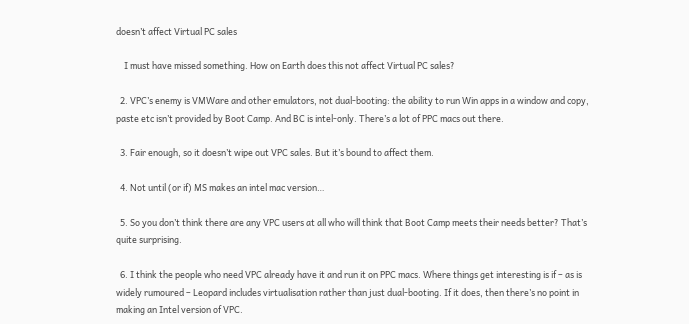doesn’t affect Virtual PC sales

    I must have missed something. How on Earth does this not affect Virtual PC sales?

  2. VPC’s enemy is VMWare and other emulators, not dual-booting: the ability to run Win apps in a window and copy, paste etc isn’t provided by Boot Camp. And BC is intel-only. There’s a lot of PPC macs out there.

  3. Fair enough, so it doesn’t wipe out VPC sales. But it’s bound to affect them.

  4. Not until (or if) MS makes an intel mac version…

  5. So you don’t think there are any VPC users at all who will think that Boot Camp meets their needs better? That’s quite surprising.

  6. I think the people who need VPC already have it and run it on PPC macs. Where things get interesting is if – as is widely rumoured – Leopard includes virtualisation rather than just dual-booting. If it does, then there’s no point in making an Intel version of VPC.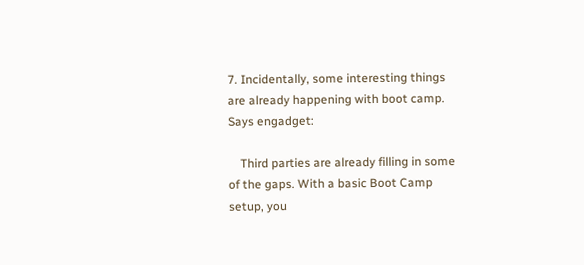7. Incidentally, some interesting things are already happening with boot camp. Says engadget:

    Third parties are already filling in some of the gaps. With a basic Boot Camp setup, you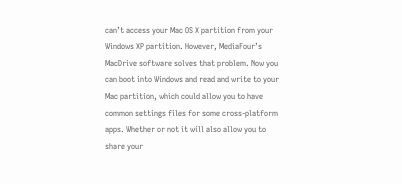can’t access your Mac OS X partition from your Windows XP partition. However, MediaFour’s MacDrive software solves that problem. Now you can boot into Windows and read and write to your Mac partition, which could allow you to have common settings files for some cross-platform apps. Whether or not it will also allow you to share your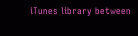iTunes library between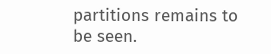partitions remains to be seen.